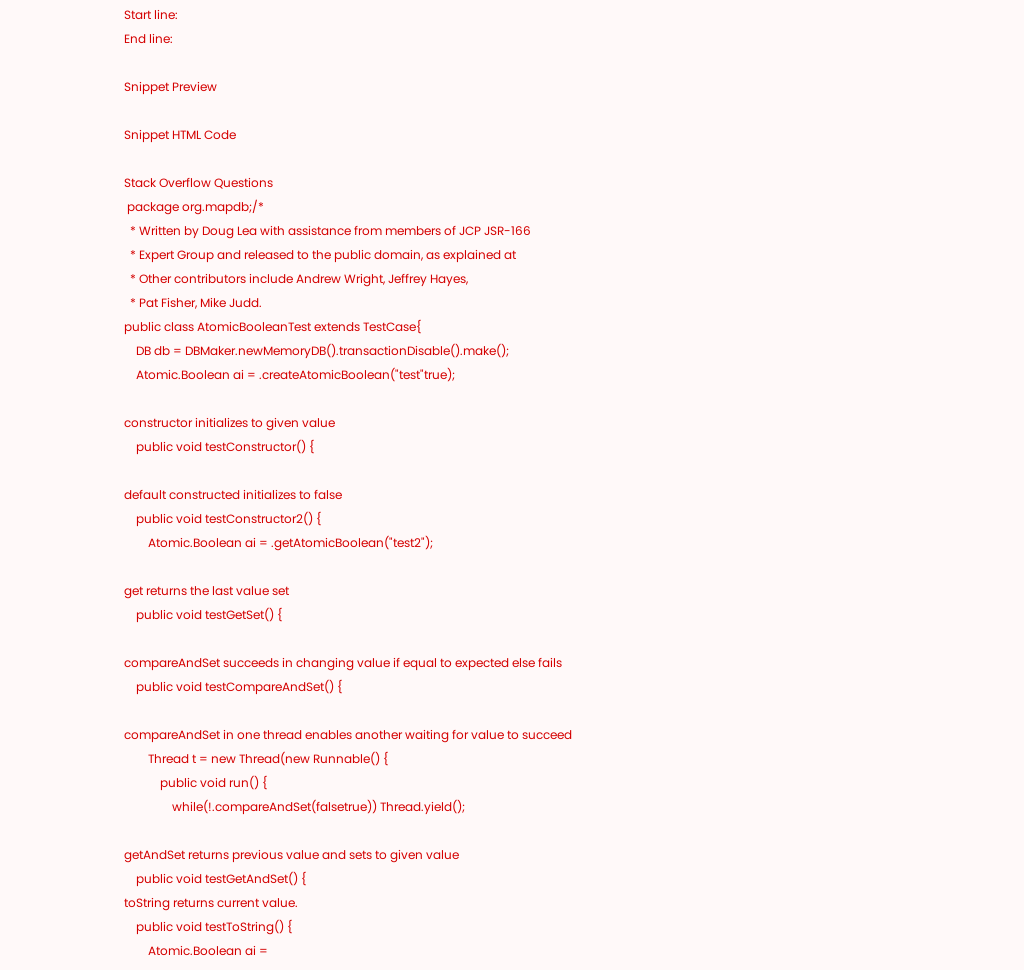Start line:
End line:

Snippet Preview

Snippet HTML Code

Stack Overflow Questions
 package org.mapdb;/*
  * Written by Doug Lea with assistance from members of JCP JSR-166
  * Expert Group and released to the public domain, as explained at
  * Other contributors include Andrew Wright, Jeffrey Hayes,
  * Pat Fisher, Mike Judd.
public class AtomicBooleanTest extends TestCase{
    DB db = DBMaker.newMemoryDB().transactionDisable().make();
    Atomic.Boolean ai = .createAtomicBoolean("test"true);

constructor initializes to given value
    public void testConstructor() {

default constructed initializes to false
    public void testConstructor2() {
        Atomic.Boolean ai = .getAtomicBoolean("test2");

get returns the last value set
    public void testGetSet() {

compareAndSet succeeds in changing value if equal to expected else fails
    public void testCompareAndSet() {

compareAndSet in one thread enables another waiting for value to succeed
        Thread t = new Thread(new Runnable() {
            public void run() {
                while(!.compareAndSet(falsetrue)) Thread.yield();

getAndSet returns previous value and sets to given value
    public void testGetAndSet() {
toString returns current value.
    public void testToString() {
        Atomic.Boolean ai =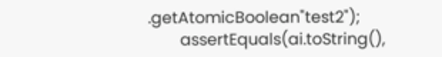.getAtomicBoolean"test2");
        assertEquals(ai.toString(),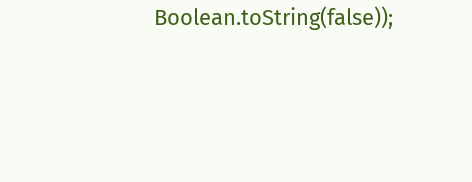Boolean.toString(false));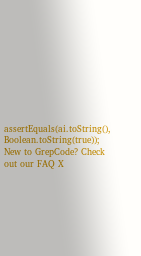assertEquals(ai.toString(), Boolean.toString(true));
New to GrepCode? Check out our FAQ X